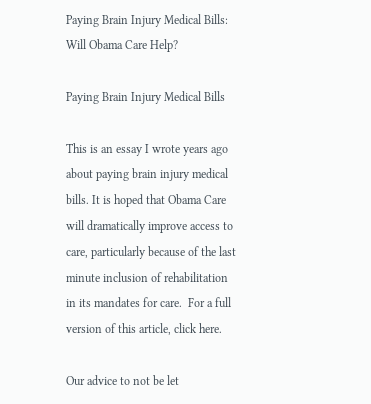Paying Brain Injury Medical Bills: Will Obama Care Help?

Paying Brain Injury Medical Bills

This is an essay I wrote years ago about paying brain injury medical bills. It is hoped that Obama Care will dramatically improve access to care, particularly because of the last minute inclusion of rehabilitation in its mandates for care.  For a full version of this article, click here.

Our advice to not be let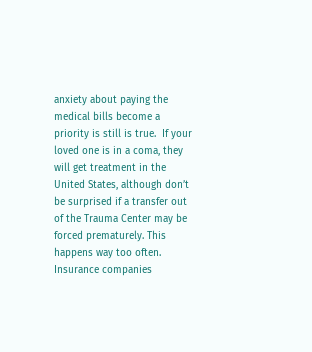anxiety about paying the medical bills become a priority is still is true.  If your loved one is in a coma, they will get treatment in the United States, although don’t be surprised if a transfer out of the Trauma Center may be forced prematurely. This happens way too often.  Insurance companies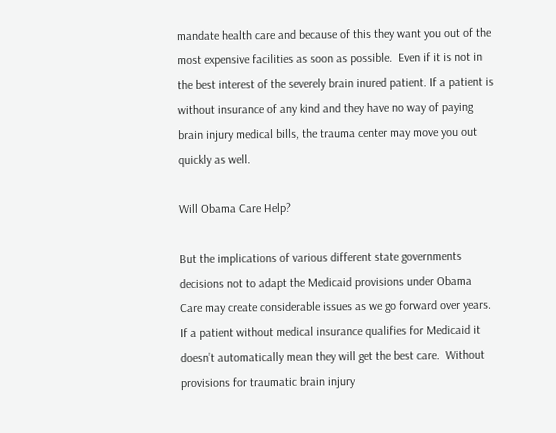mandate health care and because of this they want you out of the most expensive facilities as soon as possible.  Even if it is not in the best interest of the severely brain inured patient. If a patient is without insurance of any kind and they have no way of paying brain injury medical bills, the trauma center may move you out quickly as well.

Will Obama Care Help?

But the implications of various different state governments decisions not to adapt the Medicaid provisions under Obama Care may create considerable issues as we go forward over years. If a patient without medical insurance qualifies for Medicaid it doesn’t automatically mean they will get the best care.  Without provisions for traumatic brain injury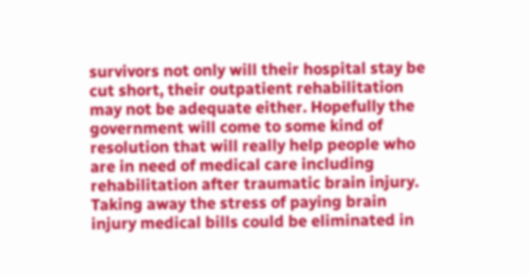survivors not only will their hospital stay be cut short, their outpatient rehabilitation may not be adequate either. Hopefully the government will come to some kind of resolution that will really help people who are in need of medical care including rehabilitation after traumatic brain injury.  Taking away the stress of paying brain injury medical bills could be eliminated in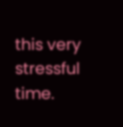this very stressful time.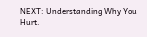NEXT: Understanding Why You Hurt.